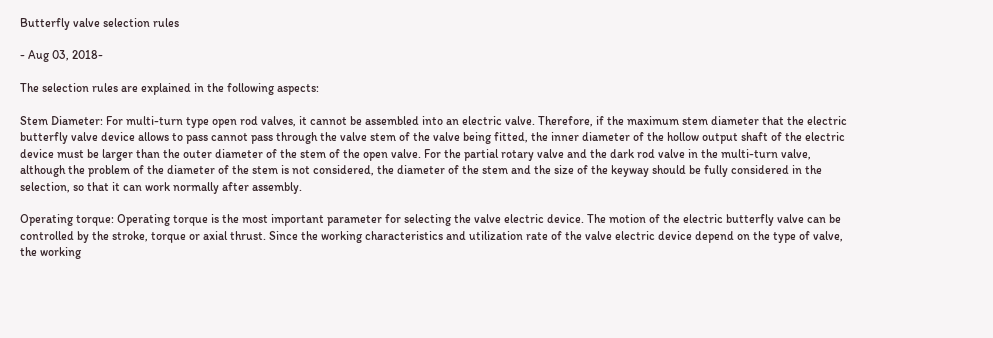Butterfly valve selection rules

- Aug 03, 2018-

The selection rules are explained in the following aspects:

Stem Diameter: For multi-turn type open rod valves, it cannot be assembled into an electric valve. Therefore, if the maximum stem diameter that the electric butterfly valve device allows to pass cannot pass through the valve stem of the valve being fitted, the inner diameter of the hollow output shaft of the electric device must be larger than the outer diameter of the stem of the open valve. For the partial rotary valve and the dark rod valve in the multi-turn valve, although the problem of the diameter of the stem is not considered, the diameter of the stem and the size of the keyway should be fully considered in the selection, so that it can work normally after assembly.

Operating torque: Operating torque is the most important parameter for selecting the valve electric device. The motion of the electric butterfly valve can be controlled by the stroke, torque or axial thrust. Since the working characteristics and utilization rate of the valve electric device depend on the type of valve, the working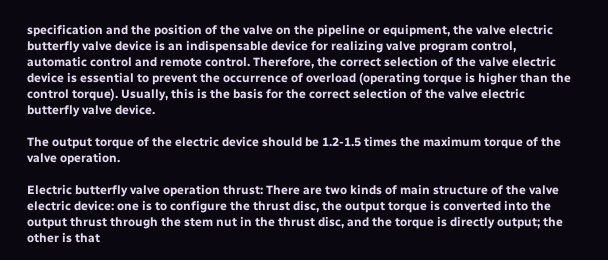specification and the position of the valve on the pipeline or equipment, the valve electric butterfly valve device is an indispensable device for realizing valve program control, automatic control and remote control. Therefore, the correct selection of the valve electric device is essential to prevent the occurrence of overload (operating torque is higher than the control torque). Usually, this is the basis for the correct selection of the valve electric butterfly valve device.

The output torque of the electric device should be 1.2-1.5 times the maximum torque of the valve operation.

Electric butterfly valve operation thrust: There are two kinds of main structure of the valve electric device: one is to configure the thrust disc, the output torque is converted into the output thrust through the stem nut in the thrust disc, and the torque is directly output; the other is that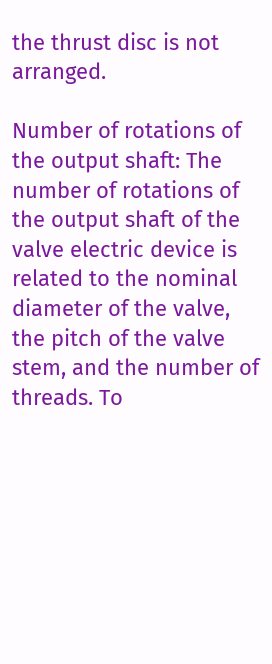the thrust disc is not arranged.

Number of rotations of the output shaft: The number of rotations of the output shaft of the valve electric device is related to the nominal diameter of the valve, the pitch of the valve stem, and the number of threads. To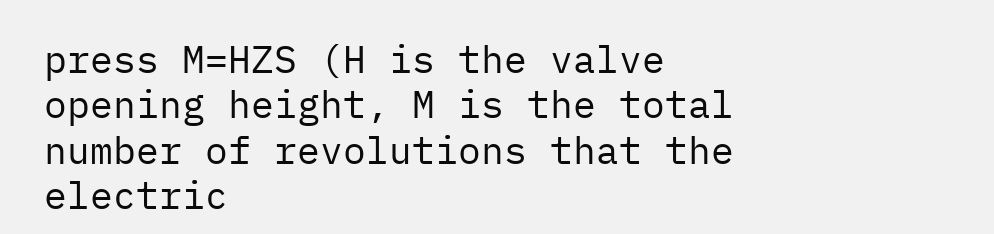press M=HZS (H is the valve opening height, M is the total number of revolutions that the electric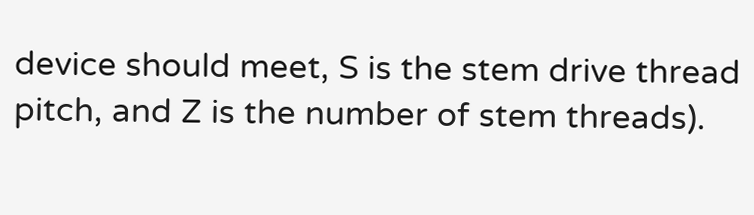device should meet, S is the stem drive thread pitch, and Z is the number of stem threads).